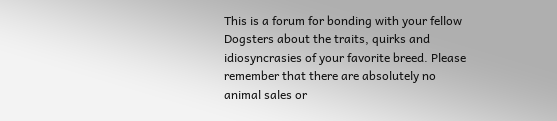This is a forum for bonding with your fellow Dogsters about the traits, quirks and idiosyncrasies of your favorite breed. Please remember that there are absolutely no animal sales or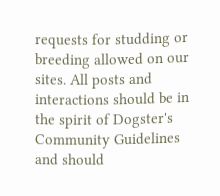requests for studding or breeding allowed on our sites. All posts and interactions should be in the spirit of Dogster's Community Guidelines and should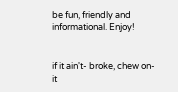be fun, friendly and informational. Enjoy!


if it ain't- broke, chew on- it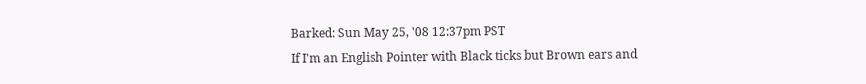Barked: Sun May 25, '08 12:37pm PST
If I'm an English Pointer with Black ticks but Brown ears and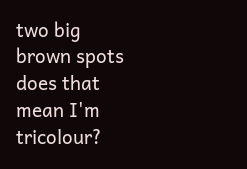two big brown spots does that mean I'm tricolour?